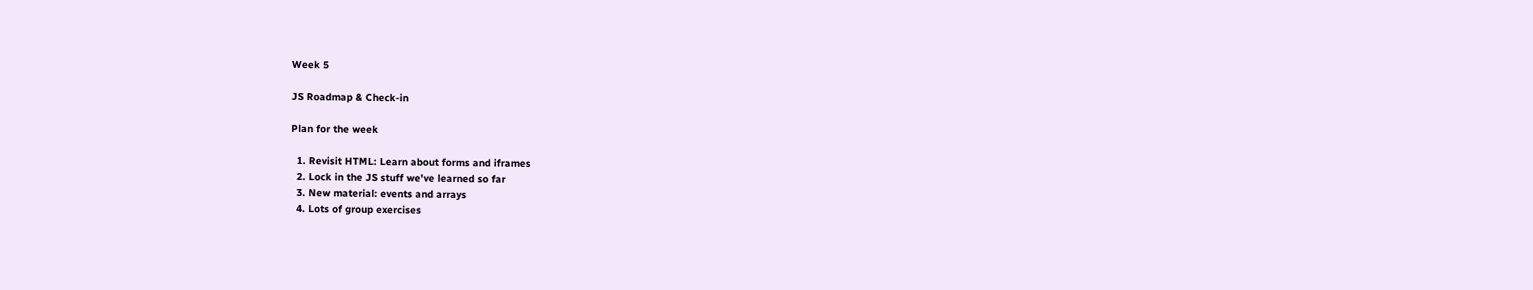Week 5

JS Roadmap & Check-in

Plan for the week

  1. Revisit HTML: Learn about forms and iframes
  2. Lock in the JS stuff we've learned so far
  3. New material: events and arrays
  4. Lots of group exercises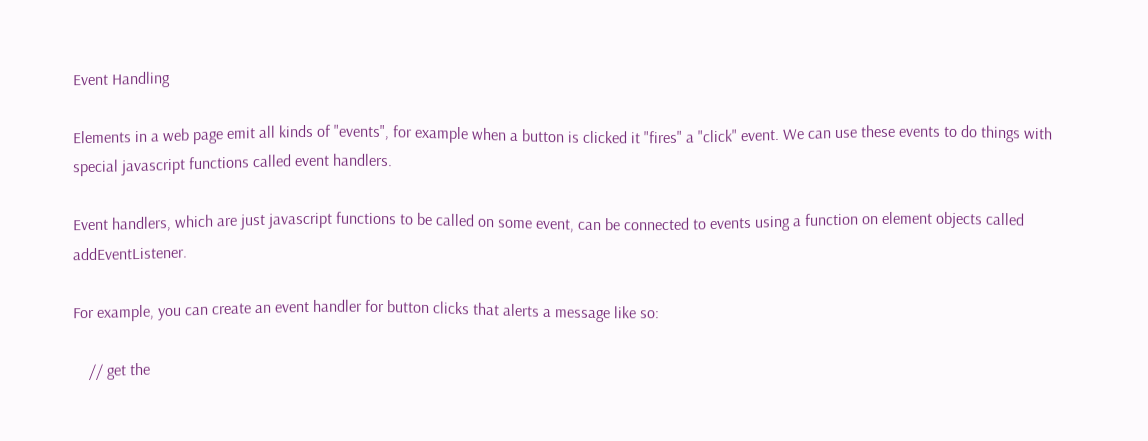Event Handling

Elements in a web page emit all kinds of "events", for example when a button is clicked it "fires" a "click" event. We can use these events to do things with special javascript functions called event handlers.

Event handlers, which are just javascript functions to be called on some event, can be connected to events using a function on element objects called addEventListener.

For example, you can create an event handler for button clicks that alerts a message like so:

    // get the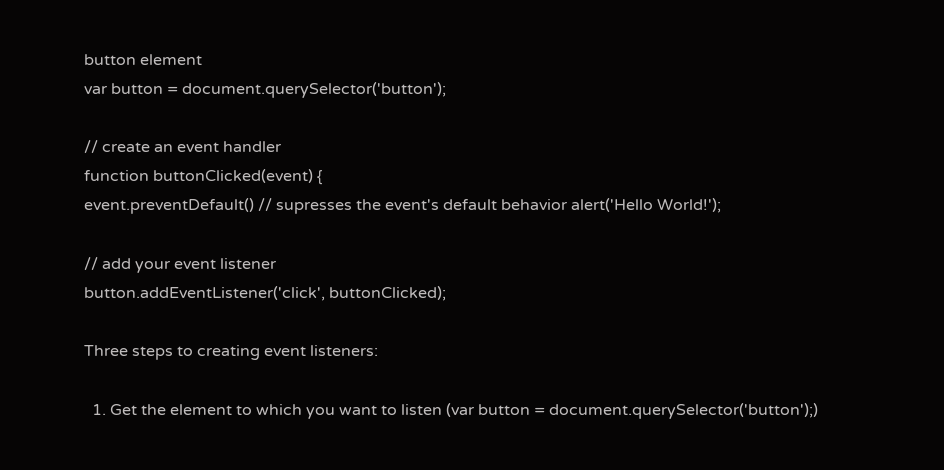button element
var button = document.querySelector('button');

// create an event handler
function buttonClicked(event) {
event.preventDefault() // supresses the event's default behavior alert('Hello World!');

// add your event listener
button.addEventListener('click', buttonClicked);

Three steps to creating event listeners:

  1. Get the element to which you want to listen (var button = document.querySelector('button');)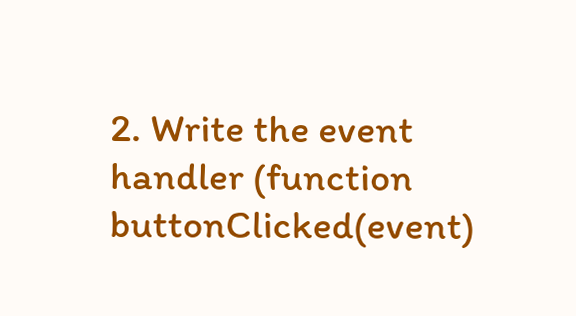2. Write the event handler (function buttonClicked(event)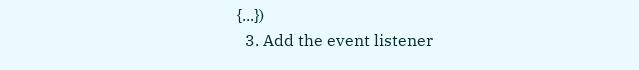{...})
  3. Add the event listener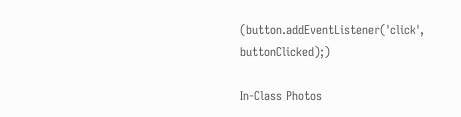(button.addEventListener('click', buttonClicked);)

In-Class Photos